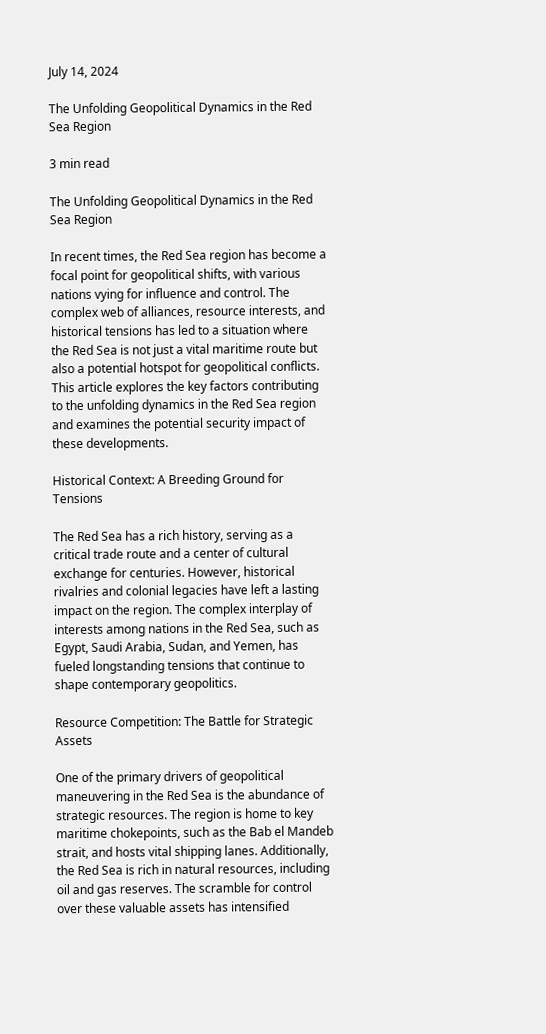July 14, 2024

The Unfolding Geopolitical Dynamics in the Red Sea Region

3 min read

The Unfolding Geopolitical Dynamics in the Red Sea Region

In recent times, the Red Sea region has become a focal point for geopolitical shifts, with various nations vying for influence and control. The complex web of alliances, resource interests, and historical tensions has led to a situation where the Red Sea is not just a vital maritime route but also a potential hotspot for geopolitical conflicts. This article explores the key factors contributing to the unfolding dynamics in the Red Sea region and examines the potential security impact of these developments.

Historical Context: A Breeding Ground for Tensions

The Red Sea has a rich history, serving as a critical trade route and a center of cultural exchange for centuries. However, historical rivalries and colonial legacies have left a lasting impact on the region. The complex interplay of interests among nations in the Red Sea, such as Egypt, Saudi Arabia, Sudan, and Yemen, has fueled longstanding tensions that continue to shape contemporary geopolitics.

Resource Competition: The Battle for Strategic Assets

One of the primary drivers of geopolitical maneuvering in the Red Sea is the abundance of strategic resources. The region is home to key maritime chokepoints, such as the Bab el Mandeb strait, and hosts vital shipping lanes. Additionally, the Red Sea is rich in natural resources, including oil and gas reserves. The scramble for control over these valuable assets has intensified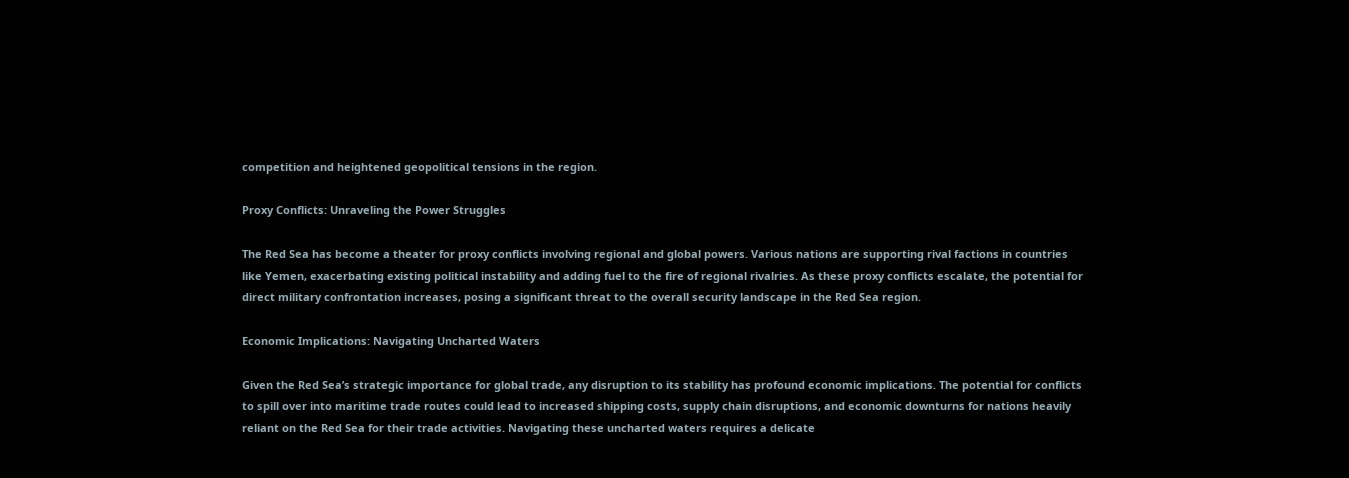competition and heightened geopolitical tensions in the region.

Proxy Conflicts: Unraveling the Power Struggles

The Red Sea has become a theater for proxy conflicts involving regional and global powers. Various nations are supporting rival factions in countries like Yemen, exacerbating existing political instability and adding fuel to the fire of regional rivalries. As these proxy conflicts escalate, the potential for direct military confrontation increases, posing a significant threat to the overall security landscape in the Red Sea region.

Economic Implications: Navigating Uncharted Waters

Given the Red Sea’s strategic importance for global trade, any disruption to its stability has profound economic implications. The potential for conflicts to spill over into maritime trade routes could lead to increased shipping costs, supply chain disruptions, and economic downturns for nations heavily reliant on the Red Sea for their trade activities. Navigating these uncharted waters requires a delicate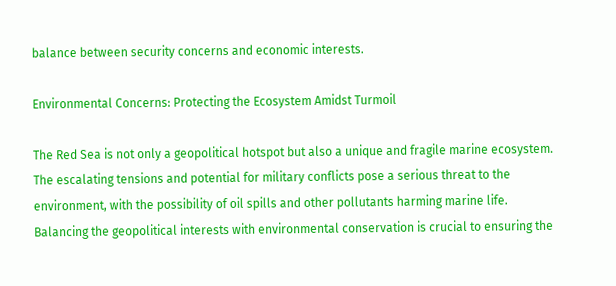balance between security concerns and economic interests.

Environmental Concerns: Protecting the Ecosystem Amidst Turmoil

The Red Sea is not only a geopolitical hotspot but also a unique and fragile marine ecosystem. The escalating tensions and potential for military conflicts pose a serious threat to the environment, with the possibility of oil spills and other pollutants harming marine life. Balancing the geopolitical interests with environmental conservation is crucial to ensuring the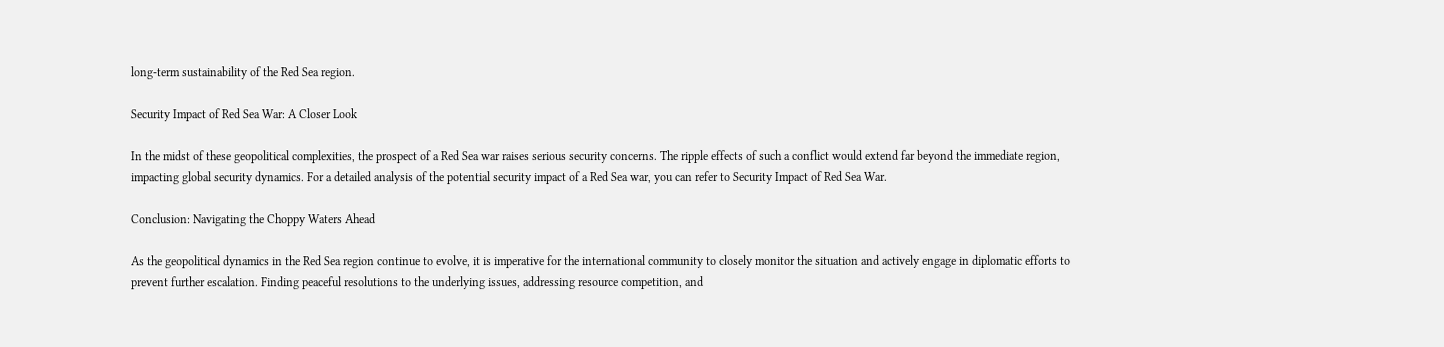long-term sustainability of the Red Sea region.

Security Impact of Red Sea War: A Closer Look

In the midst of these geopolitical complexities, the prospect of a Red Sea war raises serious security concerns. The ripple effects of such a conflict would extend far beyond the immediate region, impacting global security dynamics. For a detailed analysis of the potential security impact of a Red Sea war, you can refer to Security Impact of Red Sea War.

Conclusion: Navigating the Choppy Waters Ahead

As the geopolitical dynamics in the Red Sea region continue to evolve, it is imperative for the international community to closely monitor the situation and actively engage in diplomatic efforts to prevent further escalation. Finding peaceful resolutions to the underlying issues, addressing resource competition, and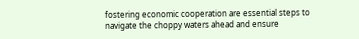fostering economic cooperation are essential steps to navigate the choppy waters ahead and ensure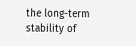the long-term stability of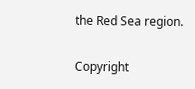the Red Sea region.

Copyright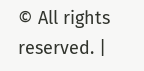© All rights reserved. |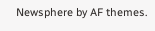Newsphere by AF themes.